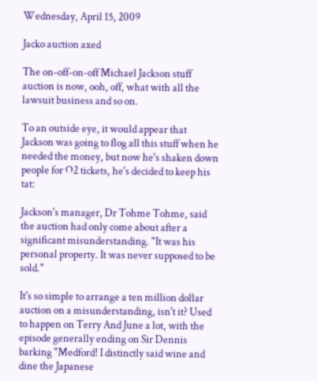Wednesday, April 15, 2009

Jacko auction axed

The on-off-on-off Michael Jackson stuff auction is now, ooh, off, what with all the lawsuit business and so on.

To an outside eye, it would appear that Jackson was going to flog all this stuff when he needed the money, but now he's shaken down people for O2 tickets, he's decided to keep his tat:

Jackson's manager, Dr Tohme Tohme, said the auction had only come about after a significant misunderstanding. "It was his personal property. It was never supposed to be sold."

It's so simple to arrange a ten million dollar auction on a misunderstanding, isn't it? Used to happen on Terry And June a lot, with the episode generally ending on Sir Dennis barking "Medford! I distinctly said wine and dine the Japanese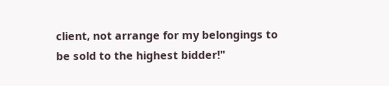client, not arrange for my belongings to be sold to the highest bidder!"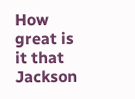How great is it that Jackson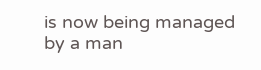is now being managed by a man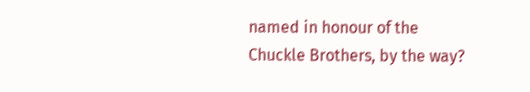named in honour of the Chuckle Brothers, by the way?